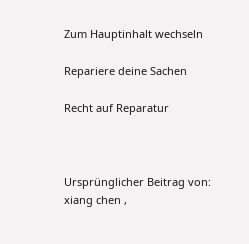Zum Hauptinhalt wechseln

Repariere deine Sachen

Recht auf Reparatur



Ursprünglicher Beitrag von: xiang chen ,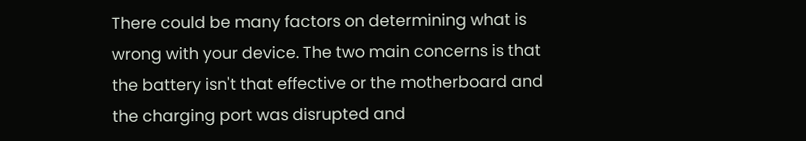There could be many factors on determining what is wrong with your device. The two main concerns is that the battery isn't that effective or the motherboard and the charging port was disrupted and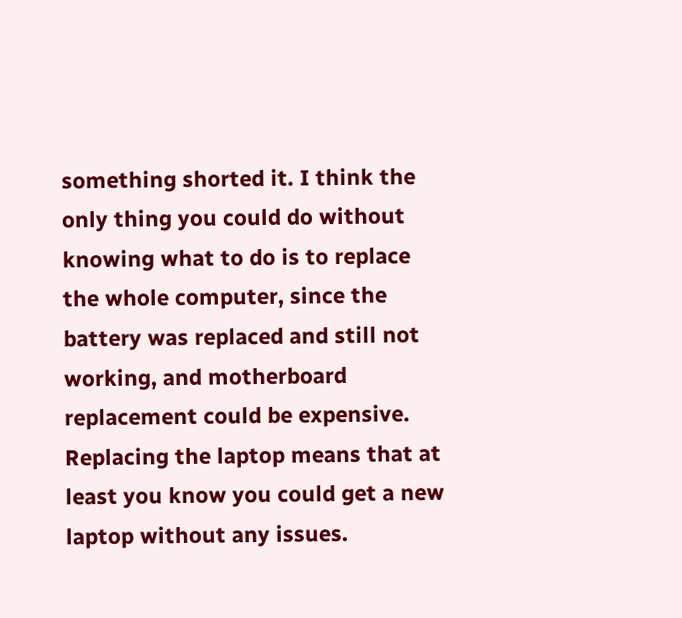something shorted it. I think the only thing you could do without knowing what to do is to replace the whole computer, since the battery was replaced and still not working, and motherboard replacement could be expensive. Replacing the laptop means that at least you know you could get a new laptop without any issues.